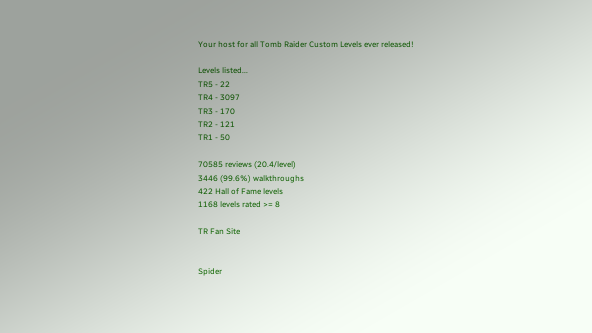Your host for all Tomb Raider Custom Levels ever released!

Levels listed...
TR5 - 22
TR4 - 3097
TR3 - 170
TR2 - 121
TR1 - 50

70585 reviews (20.4/level)
3446 (99.6%) walkthroughs
422 Hall of Fame levels
1168 levels rated >= 8

TR Fan Site


Spider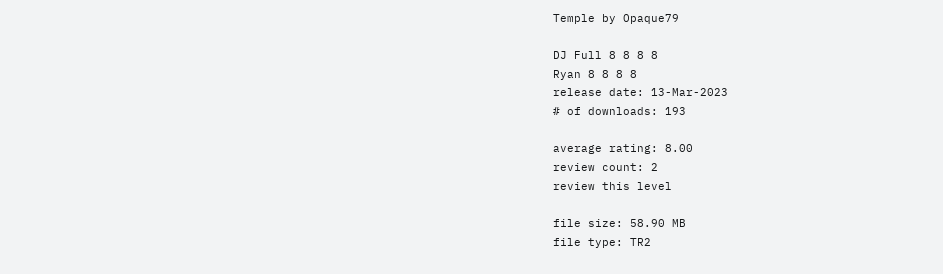Temple by Opaque79

DJ Full 8 8 8 8
Ryan 8 8 8 8
release date: 13-Mar-2023
# of downloads: 193

average rating: 8.00
review count: 2
review this level

file size: 58.90 MB
file type: TR2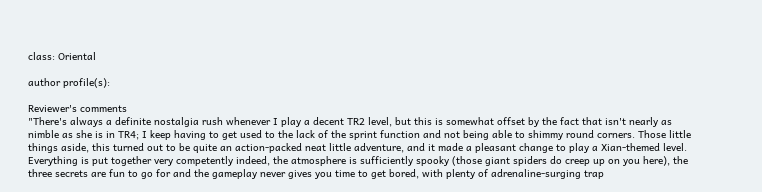class: Oriental

author profile(s):

Reviewer's comments
"There's always a definite nostalgia rush whenever I play a decent TR2 level, but this is somewhat offset by the fact that isn't nearly as nimble as she is in TR4; I keep having to get used to the lack of the sprint function and not being able to shimmy round corners. Those little things aside, this turned out to be quite an action-packed neat little adventure, and it made a pleasant change to play a Xian-themed level. Everything is put together very competently indeed, the atmosphere is sufficiently spooky (those giant spiders do creep up on you here), the three secrets are fun to go for and the gameplay never gives you time to get bored, with plenty of adrenaline-surging trap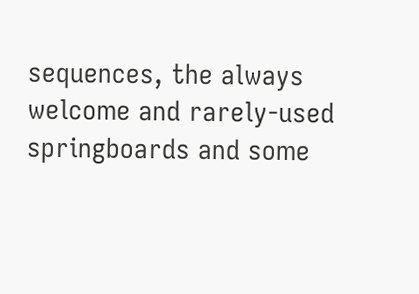sequences, the always welcome and rarely-used springboards and some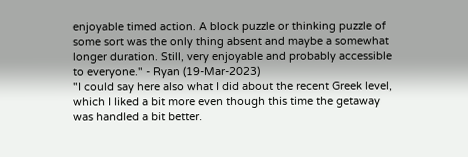enjoyable timed action. A block puzzle or thinking puzzle of some sort was the only thing absent and maybe a somewhat longer duration. Still, very enjoyable and probably accessible to everyone." - Ryan (19-Mar-2023)
"I could say here also what I did about the recent Greek level, which I liked a bit more even though this time the getaway was handled a bit better.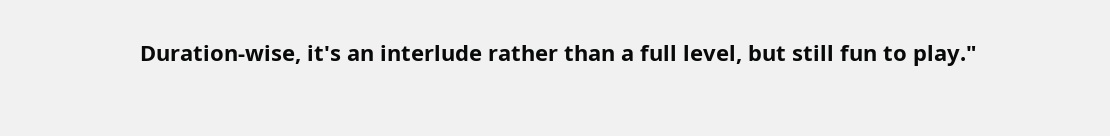Duration-wise, it's an interlude rather than a full level, but still fun to play."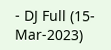- DJ Full (15-Mar-2023)